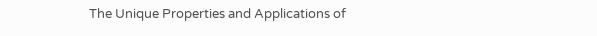The Unique Properties and Applications of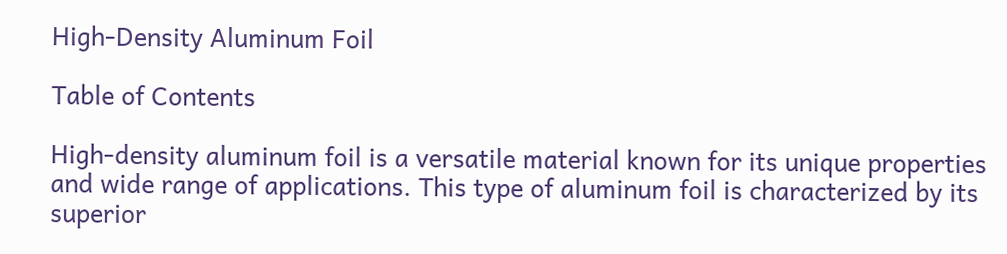High-Density Aluminum Foil

Table of Contents

High-density aluminum foil is a versatile material known for its unique properties and wide range of applications. This type of aluminum foil is characterized by its superior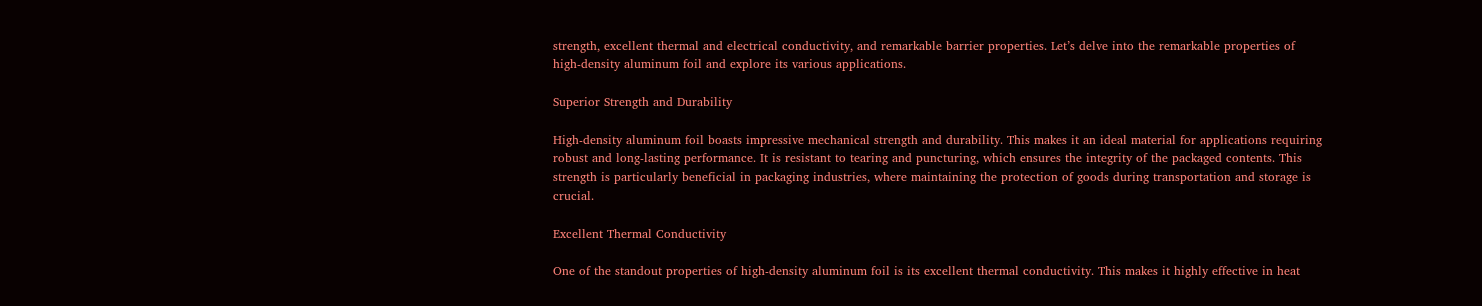strength, excellent thermal and electrical conductivity, and remarkable barrier properties. Let’s delve into the remarkable properties of high-density aluminum foil and explore its various applications.

Superior Strength and Durability

High-density aluminum foil boasts impressive mechanical strength and durability. This makes it an ideal material for applications requiring robust and long-lasting performance. It is resistant to tearing and puncturing, which ensures the integrity of the packaged contents. This strength is particularly beneficial in packaging industries, where maintaining the protection of goods during transportation and storage is crucial.

Excellent Thermal Conductivity

One of the standout properties of high-density aluminum foil is its excellent thermal conductivity. This makes it highly effective in heat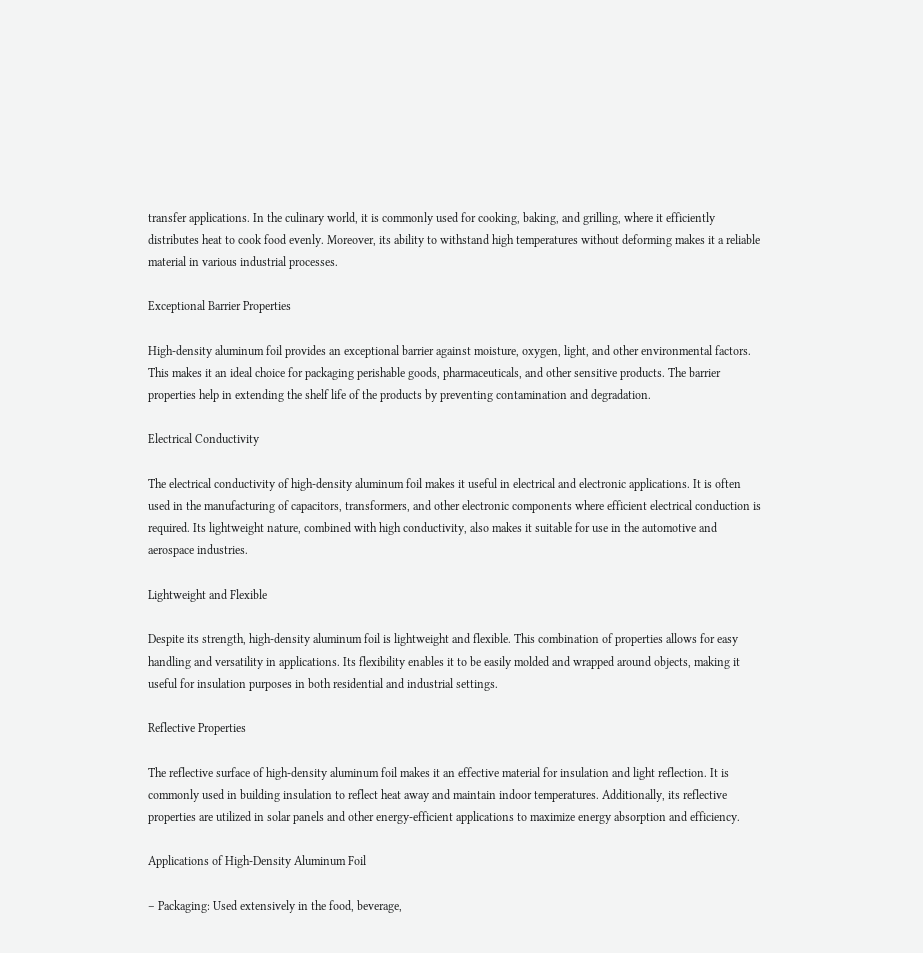transfer applications. In the culinary world, it is commonly used for cooking, baking, and grilling, where it efficiently distributes heat to cook food evenly. Moreover, its ability to withstand high temperatures without deforming makes it a reliable material in various industrial processes.

Exceptional Barrier Properties

High-density aluminum foil provides an exceptional barrier against moisture, oxygen, light, and other environmental factors. This makes it an ideal choice for packaging perishable goods, pharmaceuticals, and other sensitive products. The barrier properties help in extending the shelf life of the products by preventing contamination and degradation.

Electrical Conductivity

The electrical conductivity of high-density aluminum foil makes it useful in electrical and electronic applications. It is often used in the manufacturing of capacitors, transformers, and other electronic components where efficient electrical conduction is required. Its lightweight nature, combined with high conductivity, also makes it suitable for use in the automotive and aerospace industries.

Lightweight and Flexible

Despite its strength, high-density aluminum foil is lightweight and flexible. This combination of properties allows for easy handling and versatility in applications. Its flexibility enables it to be easily molded and wrapped around objects, making it useful for insulation purposes in both residential and industrial settings.

Reflective Properties

The reflective surface of high-density aluminum foil makes it an effective material for insulation and light reflection. It is commonly used in building insulation to reflect heat away and maintain indoor temperatures. Additionally, its reflective properties are utilized in solar panels and other energy-efficient applications to maximize energy absorption and efficiency.

Applications of High-Density Aluminum Foil

– Packaging: Used extensively in the food, beverage,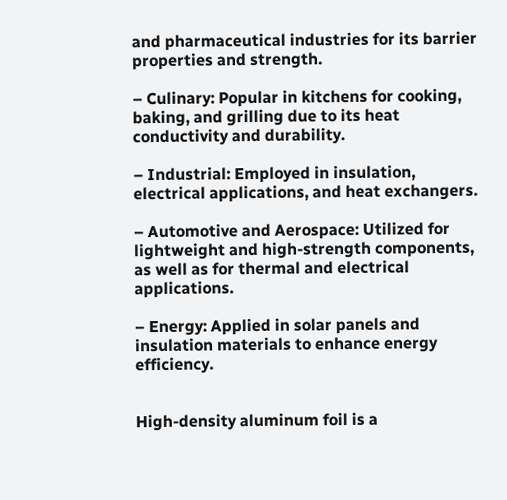and pharmaceutical industries for its barrier properties and strength.

– Culinary: Popular in kitchens for cooking, baking, and grilling due to its heat conductivity and durability.

– Industrial: Employed in insulation, electrical applications, and heat exchangers.

– Automotive and Aerospace: Utilized for lightweight and high-strength components, as well as for thermal and electrical applications.

– Energy: Applied in solar panels and insulation materials to enhance energy efficiency.


High-density aluminum foil is a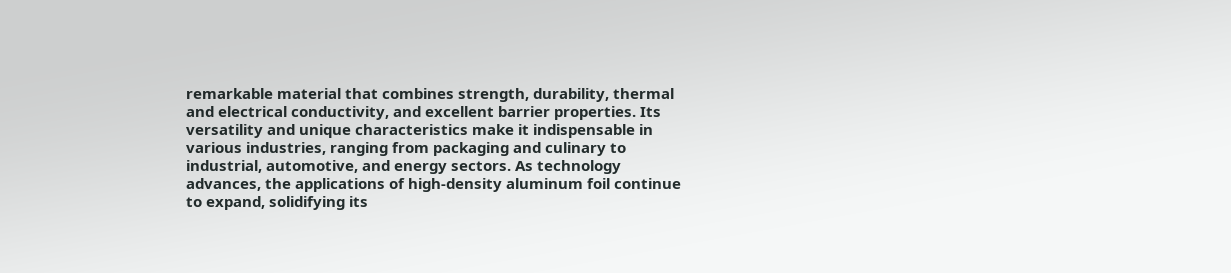remarkable material that combines strength, durability, thermal and electrical conductivity, and excellent barrier properties. Its versatility and unique characteristics make it indispensable in various industries, ranging from packaging and culinary to industrial, automotive, and energy sectors. As technology advances, the applications of high-density aluminum foil continue to expand, solidifying its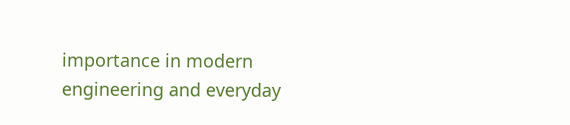importance in modern engineering and everyday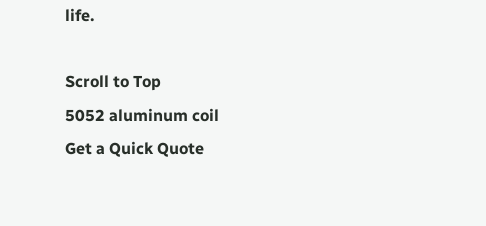life.

Scroll to Top
5052 aluminum coil
Get a Quick Quote